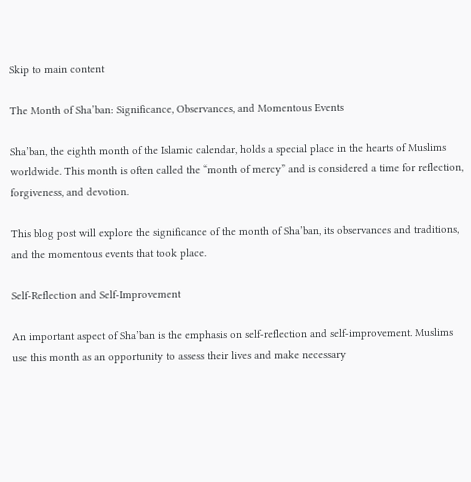Skip to main content

The Month of Sha’ban: Significance, Observances, and Momentous Events

Sha’ban, the eighth month of the Islamic calendar, holds a special place in the hearts of Muslims worldwide. This month is often called the “month of mercy” and is considered a time for reflection, forgiveness, and devotion.

This blog post will explore the significance of the month of Sha’ban, its observances and traditions, and the momentous events that took place.

Self-Reflection and Self-Improvement

An important aspect of Sha’ban is the emphasis on self-reflection and self-improvement. Muslims use this month as an opportunity to assess their lives and make necessary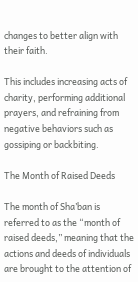changes to better align with their faith.

This includes increasing acts of charity, performing additional prayers, and refraining from negative behaviors such as gossiping or backbiting.

The Month of Raised Deeds

The month of Sha’ban is referred to as the “month of raised deeds,” meaning that the actions and deeds of individuals are brought to the attention of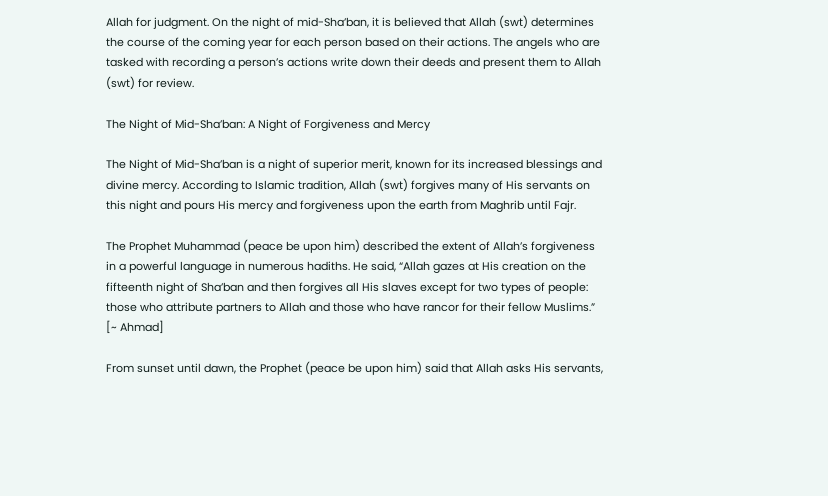Allah for judgment. On the night of mid-Sha’ban, it is believed that Allah (swt) determines the course of the coming year for each person based on their actions. The angels who are tasked with recording a person’s actions write down their deeds and present them to Allah (swt) for review.

The Night of Mid-Sha’ban: A Night of Forgiveness and Mercy

The Night of Mid-Sha’ban is a night of superior merit, known for its increased blessings and divine mercy. According to Islamic tradition, Allah (swt) forgives many of His servants on this night and pours His mercy and forgiveness upon the earth from Maghrib until Fajr.

The Prophet Muhammad (peace be upon him) described the extent of Allah’s forgiveness in a powerful language in numerous hadiths. He said, “Allah gazes at His creation on the fifteenth night of Sha’ban and then forgives all His slaves except for two types of people: those who attribute partners to Allah and those who have rancor for their fellow Muslims.” [~ Ahmad]

From sunset until dawn, the Prophet (peace be upon him) said that Allah asks His servants,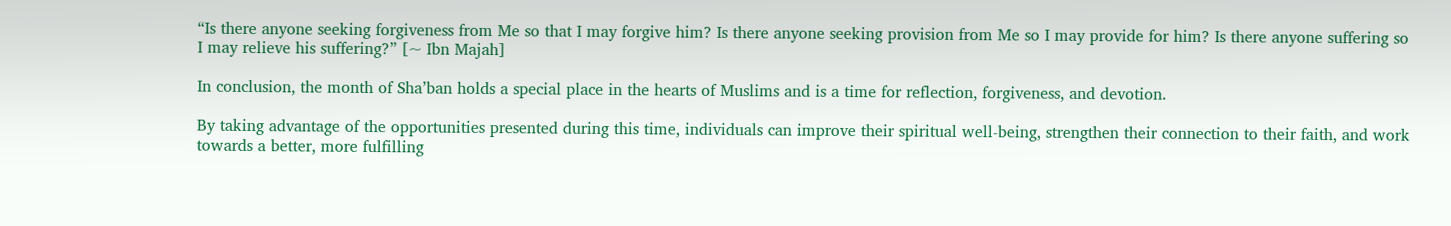“Is there anyone seeking forgiveness from Me so that I may forgive him? Is there anyone seeking provision from Me so I may provide for him? Is there anyone suffering so I may relieve his suffering?” [~ Ibn Majah]

In conclusion, the month of Sha’ban holds a special place in the hearts of Muslims and is a time for reflection, forgiveness, and devotion.

By taking advantage of the opportunities presented during this time, individuals can improve their spiritual well-being, strengthen their connection to their faith, and work towards a better, more fulfilling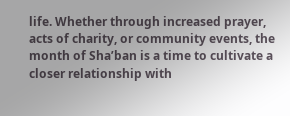life. Whether through increased prayer, acts of charity, or community events, the month of Sha’ban is a time to cultivate a closer relationship with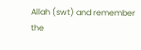Allah (swt) and remember the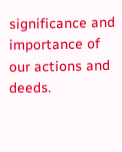significance and importance of our actions and deeds.